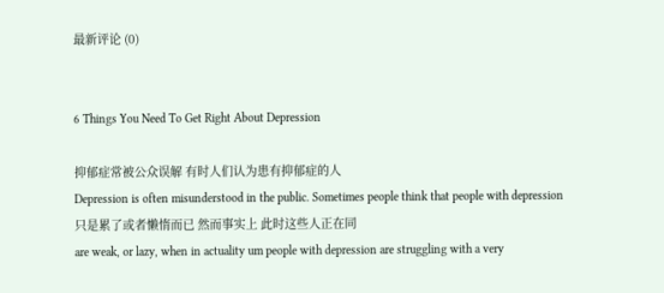最新评论 (0)


6 Things You Need To Get Right About Depression

抑郁症常被公众误解 有时人们认为患有抑郁症的人
Depression is often misunderstood in the public. Sometimes people think that people with depression
只是累了或者懒惰而已 然而事实上 此时这些人正在同
are weak, or lazy, when in actuality um people with depression are struggling with a very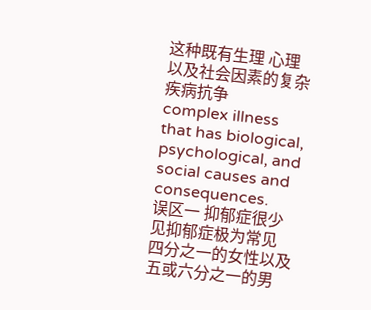这种既有生理 心理 以及社会因素的复杂疾病抗争
complex illness that has biological, psychological, and social causes and consequences.
误区一 抑郁症很少见抑郁症极为常见 四分之一的女性以及五或六分之一的男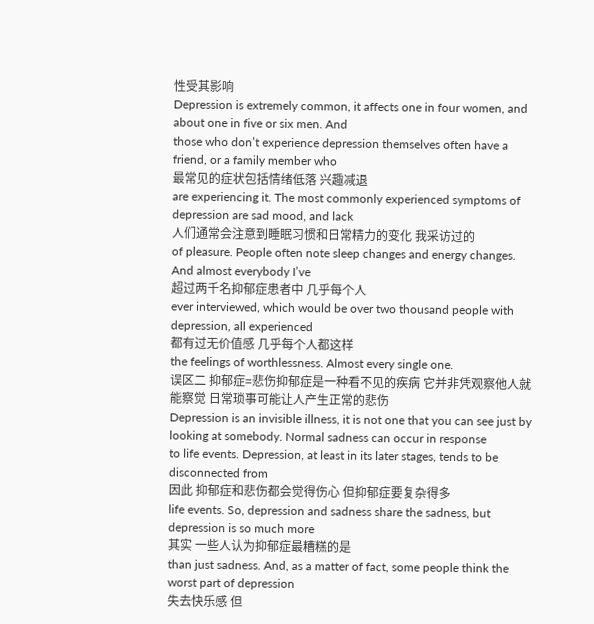性受其影响
Depression is extremely common, it affects one in four women, and about one in five or six men. And
those who don’t experience depression themselves often have a friend, or a family member who
最常见的症状包括情绪低落 兴趣减退
are experiencing it. The most commonly experienced symptoms of depression are sad mood, and lack
人们通常会注意到睡眠习惯和日常精力的变化 我采访过的
of pleasure. People often note sleep changes and energy changes. And almost everybody I’ve
超过两千名抑郁症患者中 几乎每个人
ever interviewed, which would be over two thousand people with depression, all experienced
都有过无价值感 几乎每个人都这样
the feelings of worthlessness. Almost every single one.
误区二 抑郁症=悲伤抑郁症是一种看不见的疾病 它并非凭观察他人就能察觉 日常琐事可能让人产生正常的悲伤
Depression is an invisible illness, it is not one that you can see just by looking at somebody. Normal sadness can occur in response
to life events. Depression, at least in its later stages, tends to be disconnected from
因此 抑郁症和悲伤都会觉得伤心 但抑郁症要复杂得多
life events. So, depression and sadness share the sadness, but depression is so much more
其实 一些人认为抑郁症最糟糕的是
than just sadness. And, as a matter of fact, some people think the worst part of depression
失去快乐感 但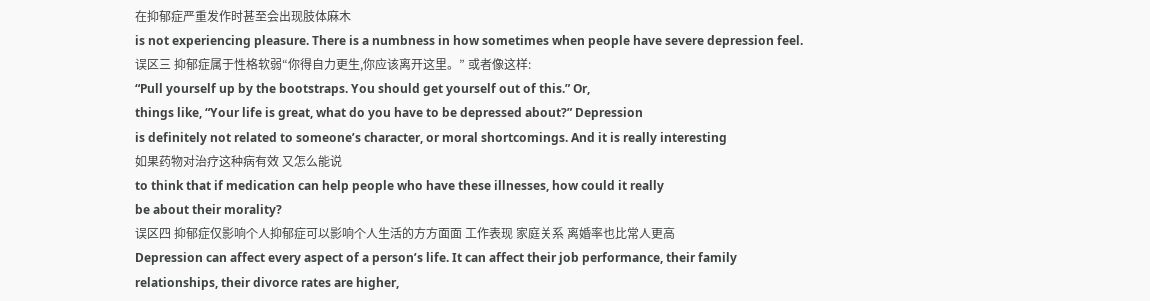在抑郁症严重发作时甚至会出现肢体麻木
is not experiencing pleasure. There is a numbness in how sometimes when people have severe depression feel.
误区三 抑郁症属于性格软弱“你得自力更生,你应该离开这里。” 或者像这样:
“Pull yourself up by the bootstraps. You should get yourself out of this.” Or,
things like, “Your life is great, what do you have to be depressed about?” Depression
is definitely not related to someone’s character, or moral shortcomings. And it is really interesting
如果药物对治疗这种病有效 又怎么能说
to think that if medication can help people who have these illnesses, how could it really
be about their morality?
误区四 抑郁症仅影响个人抑郁症可以影响个人生活的方方面面 工作表现 家庭关系 离婚率也比常人更高
Depression can affect every aspect of a person’s life. It can affect their job performance, their family
relationships, their divorce rates are higher,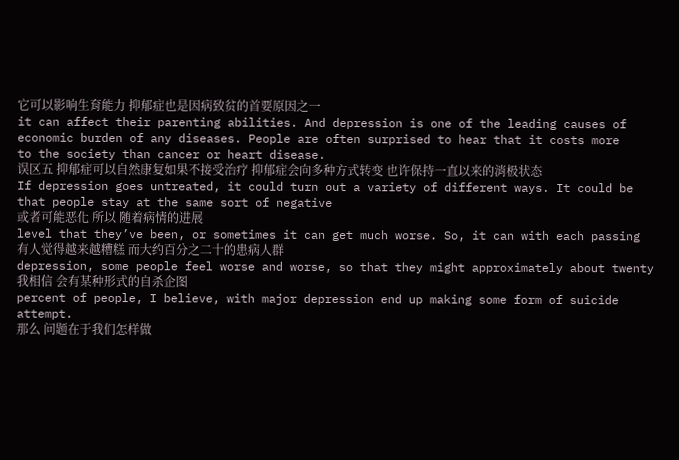它可以影响生育能力 抑郁症也是因病致贫的首要原因之一
it can affect their parenting abilities. And depression is one of the leading causes of
economic burden of any diseases. People are often surprised to hear that it costs more
to the society than cancer or heart disease.
误区五 抑郁症可以自然康复如果不接受治疗 抑郁症会向多种方式转变 也许保持一直以来的消极状态
If depression goes untreated, it could turn out a variety of different ways. It could be that people stay at the same sort of negative
或者可能恶化 所以 随着病情的进展
level that they’ve been, or sometimes it can get much worse. So, it can with each passing
有人觉得越来越糟糕 而大约百分之二十的患病人群
depression, some people feel worse and worse, so that they might approximately about twenty
我相信 会有某种形式的自杀企图
percent of people, I believe, with major depression end up making some form of suicide attempt.
那么 问题在于我们怎样做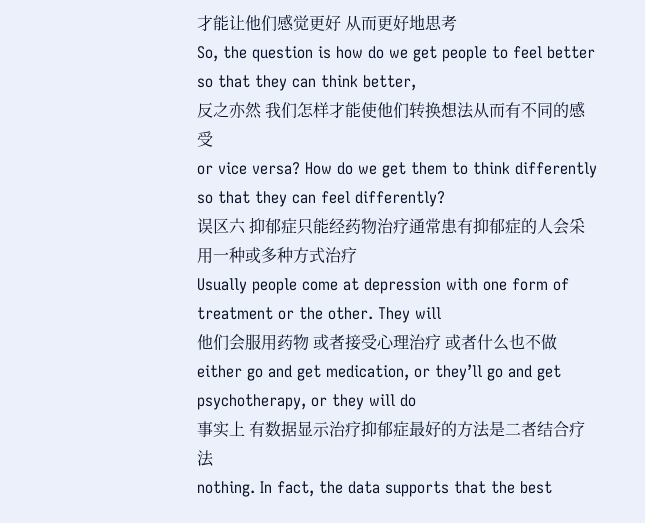才能让他们感觉更好 从而更好地思考
So, the question is how do we get people to feel better so that they can think better,
反之亦然 我们怎样才能使他们转换想法从而有不同的感受
or vice versa? How do we get them to think differently so that they can feel differently?
误区六 抑郁症只能经药物治疗通常患有抑郁症的人会采用一种或多种方式治疗
Usually people come at depression with one form of treatment or the other. They will
他们会服用药物 或者接受心理治疗 或者什么也不做
either go and get medication, or they’ll go and get psychotherapy, or they will do
事实上 有数据显示治疗抑郁症最好的方法是二者结合疗法
nothing. In fact, the data supports that the best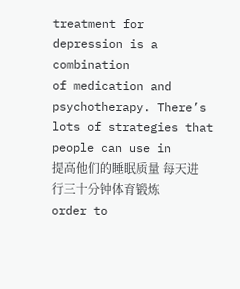treatment for depression is a combination
of medication and psychotherapy. There’s lots of strategies that people can use in
提高他们的睡眠质量 每天进行三十分钟体育锻炼
order to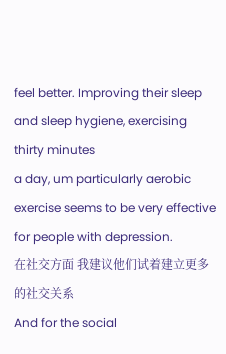feel better. Improving their sleep and sleep hygiene, exercising thirty minutes
a day, um particularly aerobic exercise seems to be very effective for people with depression.
在社交方面 我建议他们试着建立更多的社交关系
And for the social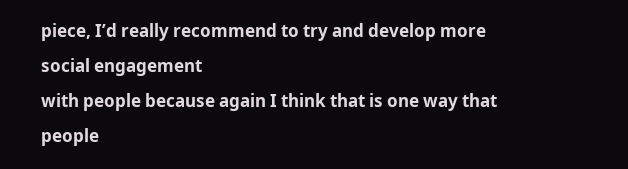piece, I’d really recommend to try and develop more social engagement
with people because again I think that is one way that people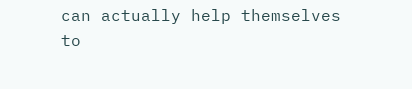can actually help themselves
to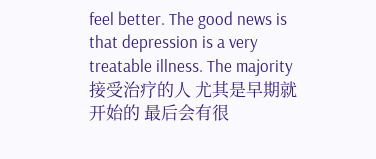feel better. The good news is that depression is a very treatable illness. The majority
接受治疗的人 尤其是早期就开始的 最后会有很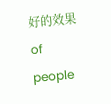好的效果
of people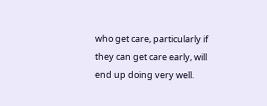who get care, particularly if they can get care early, will end up doing very well.